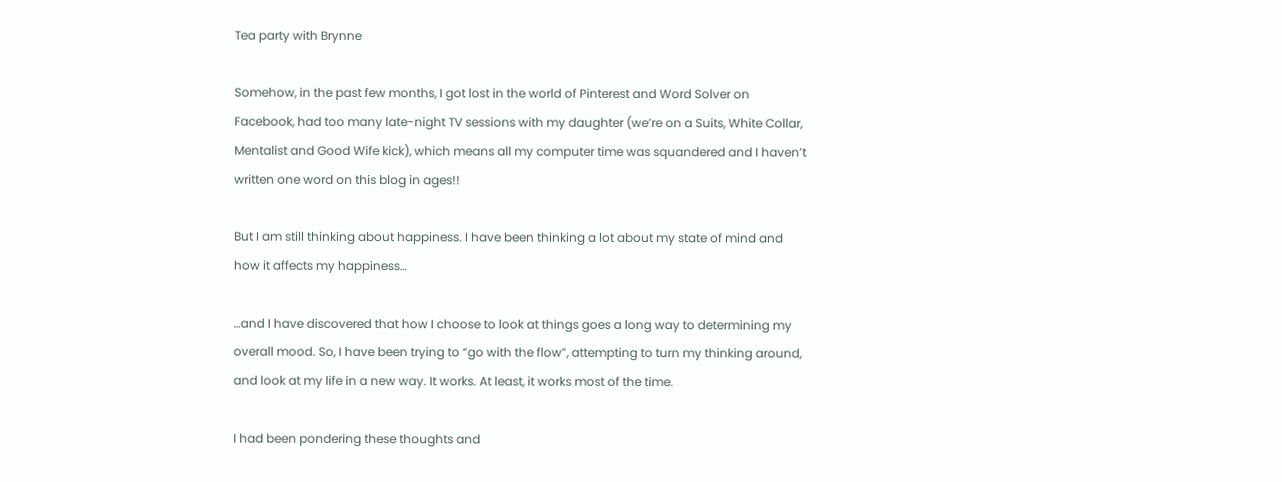Tea party with Brynne

Somehow, in the past few months, I got lost in the world of Pinterest and Word Solver on Facebook, had too many late-night TV sessions with my daughter (we’re on a Suits, White Collar, Mentalist and Good Wife kick), which means all my computer time was squandered and I haven’t written one word on this blog in ages!!

But I am still thinking about happiness. I have been thinking a lot about my state of mind and how it affects my happiness…

…and I have discovered that how I choose to look at things goes a long way to determining my overall mood. So, I have been trying to “go with the flow”, attempting to turn my thinking around, and look at my life in a new way. It works. At least, it works most of the time.

I had been pondering these thoughts and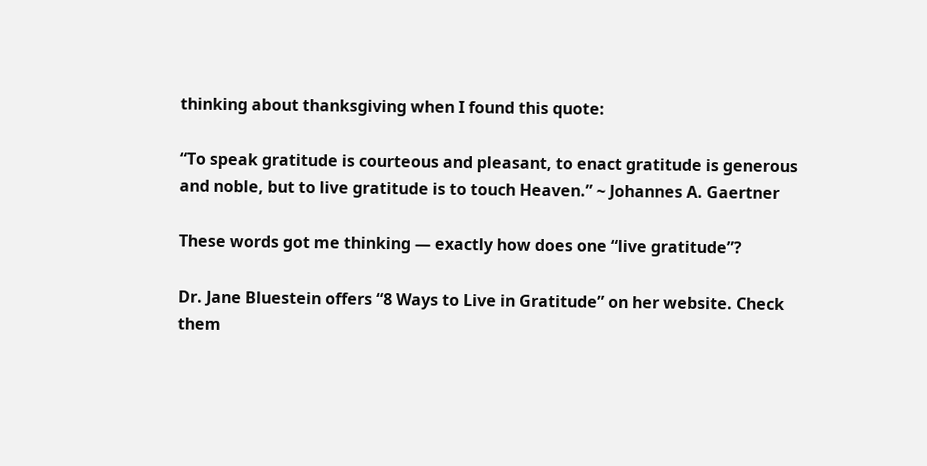thinking about thanksgiving when I found this quote:

“To speak gratitude is courteous and pleasant, to enact gratitude is generous and noble, but to live gratitude is to touch Heaven.” ~ Johannes A. Gaertner

These words got me thinking — exactly how does one “live gratitude”?

Dr. Jane Bluestein offers “8 Ways to Live in Gratitude” on her website. Check them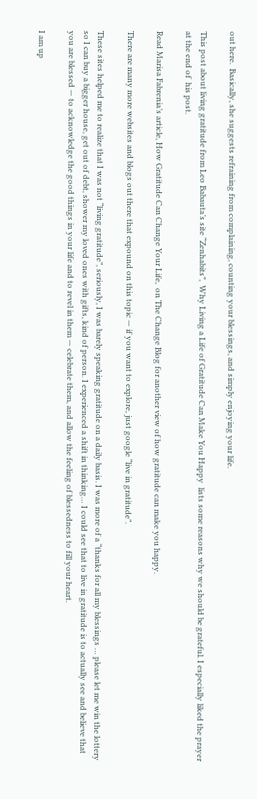out here.  Basically, she suggests refraining from complaining, counting your blessings, and simply enjoying your life.

This post about living gratitude from Leo Babauta’s site “Zenhabits”,  Why Living a Life of Gratitude Can Make You Happy  lists some reasons why we should be grateful. I especially liked the prayer at the end of  his post.

Read Marisa Fabrenia’s article, How Gratitude Can Change Your Life,  on The Change Blog for another view of how gratitude can make you happy.

There are many more websites and blogs out there that expound on this topic — if you want to explore, just google “live in gratitude”.

These sites helped me to realize that I was not “living gratitude”, seriously, I was barely speaking gratitude on a daily basis. I was more of a “thanks for all my blessings … please let me win the lottery so I can buy a bigger house, get out of debt, shower my loved ones with gifts, kind of person. I experienced a shift in thinking… I could see that to live in gratitude is to actually see and believe that you are blessed — to acknowledge the good things in your life and to revel in them — celebrate them, and allow the feeling of blessedness to fill your heart.

I am up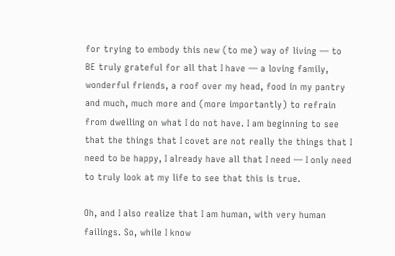for trying to embody this new (to me) way of living — to BE truly grateful for all that I have — a loving family, wonderful friends, a roof over my head, food in my pantry and much, much more and (more importantly) to refrain from dwelling on what I do not have. I am beginning to see that the things that I covet are not really the things that I need to be happy, I already have all that I need — I only need to truly look at my life to see that this is true.

Oh, and I also realize that I am human, with very human failings. So, while I know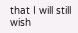that I will still wish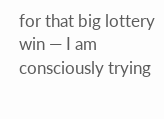for that big lottery win — I am consciously trying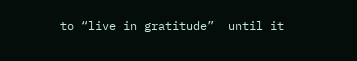to “live in gratitude”  until it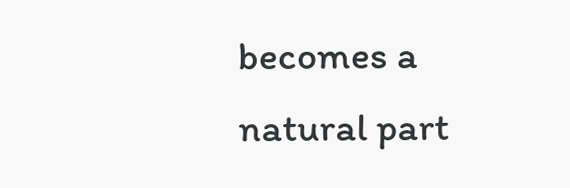becomes a natural part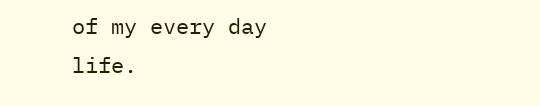of my every day life.